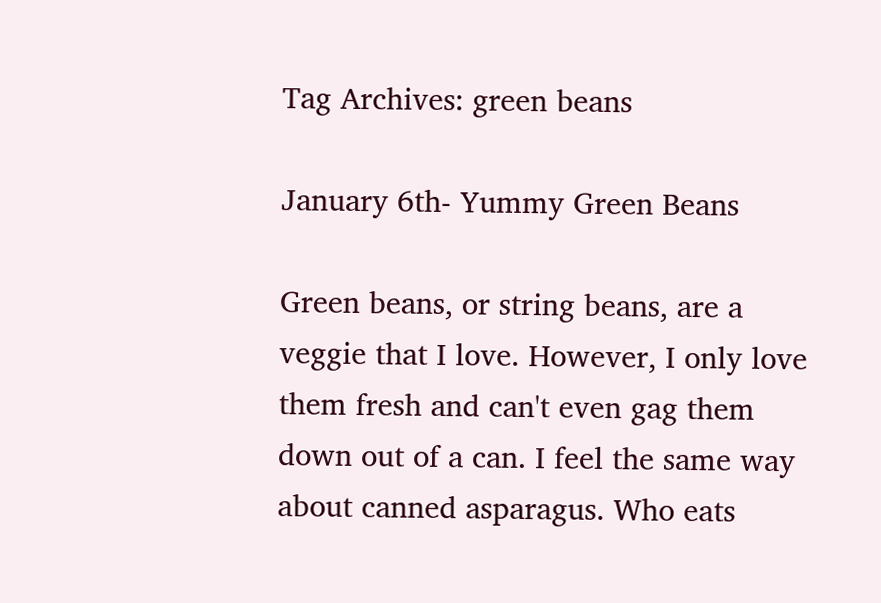Tag Archives: green beans

January 6th- Yummy Green Beans

Green beans, or string beans, are a veggie that I love. However, I only love them fresh and can't even gag them down out of a can. I feel the same way about canned asparagus. Who eats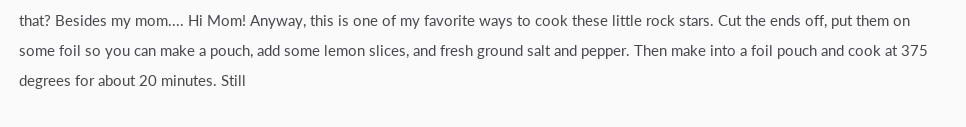that? Besides my mom.... Hi Mom! Anyway, this is one of my favorite ways to cook these little rock stars. Cut the ends off, put them on some foil so you can make a pouch, add some lemon slices, and fresh ground salt and pepper. Then make into a foil pouch and cook at 375 degrees for about 20 minutes. Still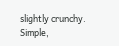slightly crunchy. Simple,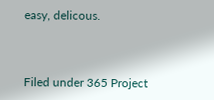easy, delicous.



Filed under 365 Project